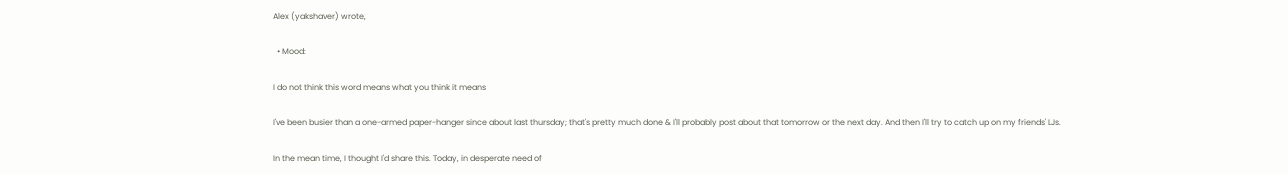Alex (yakshaver) wrote,

  • Mood:

I do not think this word means what you think it means

I've been busier than a one-armed paper-hanger since about last thursday; that's pretty much done & I'll probably post about that tomorrow or the next day. And then I'll try to catch up on my friends' LJs.

In the mean time, I thought I'd share this. Today, in desperate need of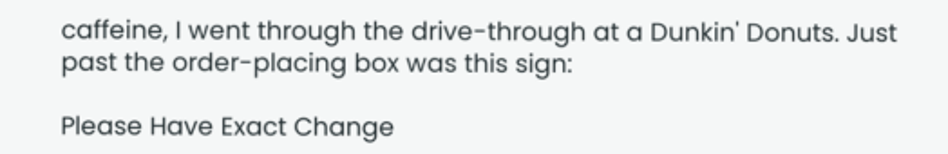caffeine, I went through the drive-through at a Dunkin' Donuts. Just past the order-placing box was this sign:

Please Have Exact Change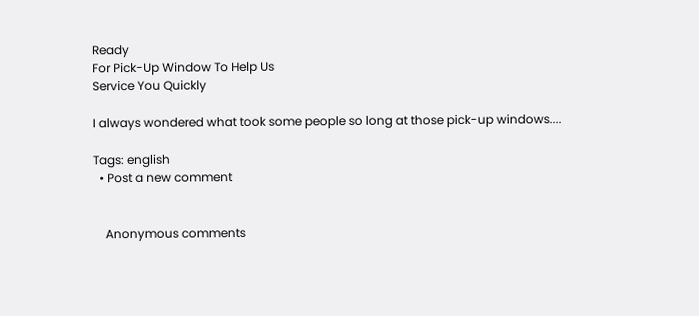Ready
For Pick-Up Window To Help Us
Service You Quickly

I always wondered what took some people so long at those pick-up windows....

Tags: english
  • Post a new comment


    Anonymous comments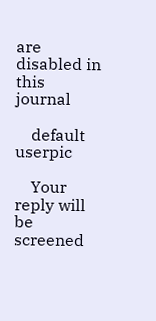are disabled in this journal

    default userpic

    Your reply will be screened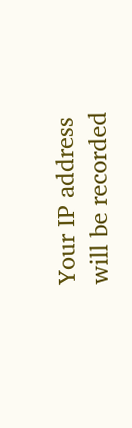Your IP address will be recorded